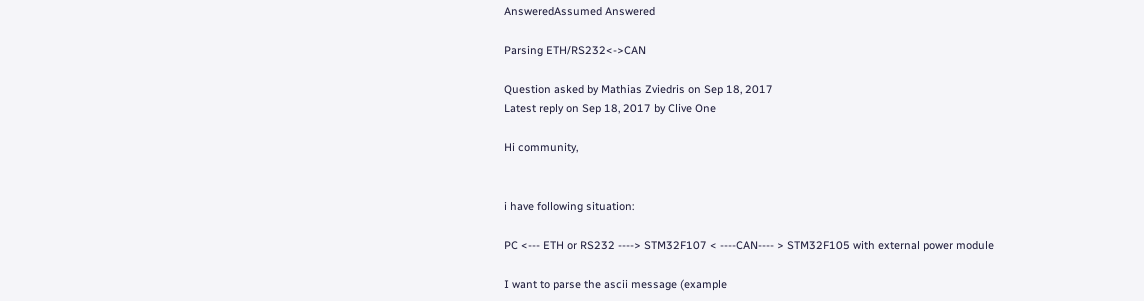AnsweredAssumed Answered

Parsing ETH/RS232<->CAN

Question asked by Mathias Zviedris on Sep 18, 2017
Latest reply on Sep 18, 2017 by Clive One

Hi community,


i have following situation:

PC <--- ETH or RS232 ----> STM32F107 < ----CAN---- > STM32F105 with external power module

I want to parse the ascii message (example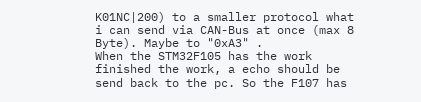K01NC|200) to a smaller protocol what i can send via CAN-Bus at once (max 8 Byte). Maybe to "0xA3" .
When the STM32F105 has the work finished the work, a echo should be send back to the pc. So the F107 has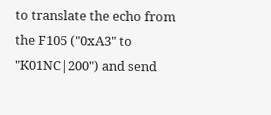to translate the echo from the F105 ("0xA3" to "K01NC|200") and send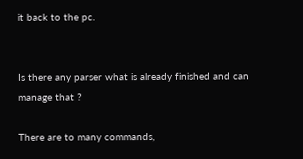it back to the pc.


Is there any parser what is already finished and can manage that ?

There are to many commands,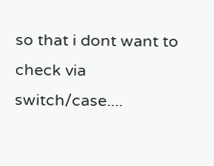so that i dont want to check via switch/case....